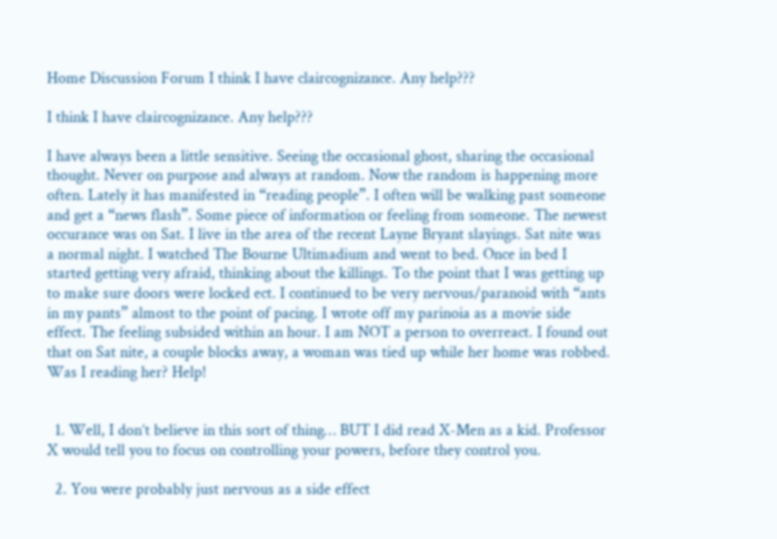Home Discussion Forum I think I have claircognizance. Any help???

I think I have claircognizance. Any help???

I have always been a little sensitive. Seeing the occasional ghost, sharing the occasional thought. Never on purpose and always at random. Now the random is happening more often. Lately it has manifested in “reading people”. I often will be walking past someone and get a “news flash”. Some piece of information or feeling from someone. The newest occurance was on Sat. I live in the area of the recent Layne Bryant slayings. Sat nite was a normal night. I watched The Bourne Ultimadium and went to bed. Once in bed I started getting very afraid, thinking about the killings. To the point that I was getting up to make sure doors were locked ect. I continued to be very nervous/paranoid with “ants in my pants” almost to the point of pacing. I wrote off my parinoia as a movie side effect. The feeling subsided within an hour. I am NOT a person to overreact. I found out that on Sat nite, a couple blocks away, a woman was tied up while her home was robbed. Was I reading her? Help!


  1. Well, I don’t believe in this sort of thing… BUT I did read X-Men as a kid. Professor X would tell you to focus on controlling your powers, before they control you.

  2. You were probably just nervous as a side effect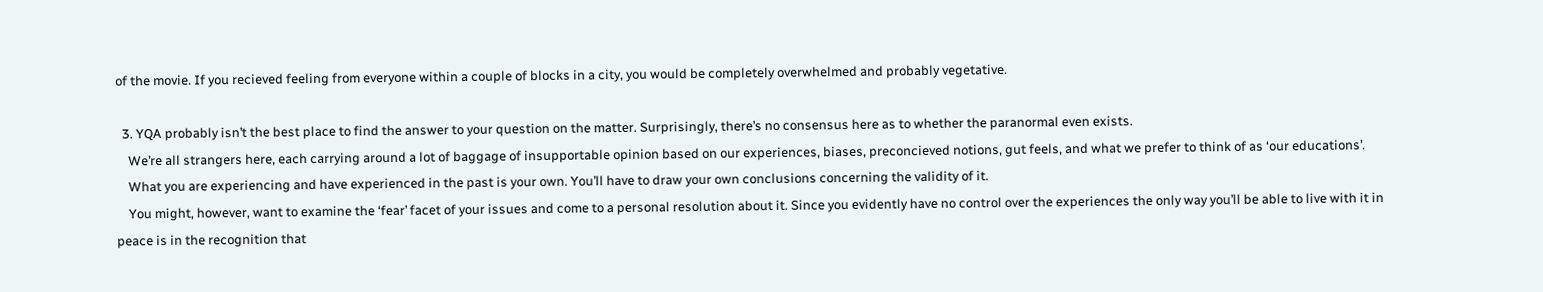of the movie. If you recieved feeling from everyone within a couple of blocks in a city, you would be completely overwhelmed and probably vegetative.

  3. YQA probably isn’t the best place to find the answer to your question on the matter. Surprisingly, there’s no consensus here as to whether the paranormal even exists.
    We’re all strangers here, each carrying around a lot of baggage of insupportable opinion based on our experiences, biases, preconcieved notions, gut feels, and what we prefer to think of as ‘our educations’.
    What you are experiencing and have experienced in the past is your own. You’ll have to draw your own conclusions concerning the validity of it.
    You might, however, want to examine the ‘fear’ facet of your issues and come to a personal resolution about it. Since you evidently have no control over the experiences the only way you’ll be able to live with it in peace is in the recognition that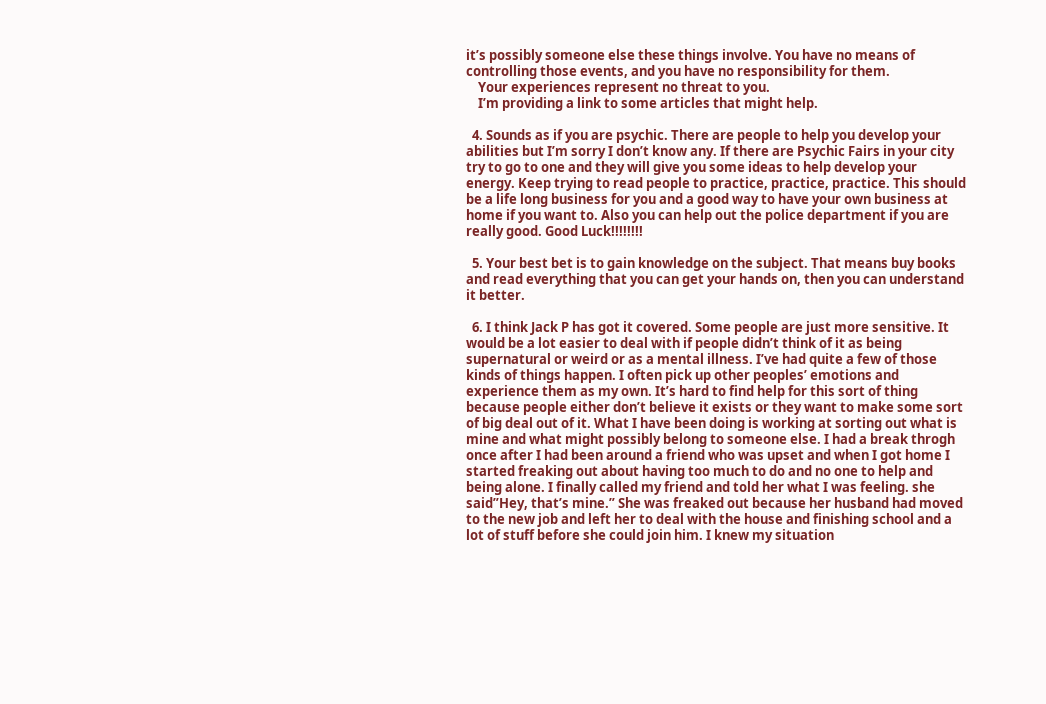it’s possibly someone else these things involve. You have no means of controlling those events, and you have no responsibility for them.
    Your experiences represent no threat to you.
    I’m providing a link to some articles that might help.

  4. Sounds as if you are psychic. There are people to help you develop your abilities but I’m sorry I don’t know any. If there are Psychic Fairs in your city try to go to one and they will give you some ideas to help develop your energy. Keep trying to read people to practice, practice, practice. This should be a life long business for you and a good way to have your own business at home if you want to. Also you can help out the police department if you are really good. Good Luck!!!!!!!!

  5. Your best bet is to gain knowledge on the subject. That means buy books and read everything that you can get your hands on, then you can understand it better.

  6. I think Jack P has got it covered. Some people are just more sensitive. It would be a lot easier to deal with if people didn’t think of it as being supernatural or weird or as a mental illness. I’ve had quite a few of those kinds of things happen. I often pick up other peoples’ emotions and experience them as my own. It’s hard to find help for this sort of thing because people either don’t believe it exists or they want to make some sort of big deal out of it. What I have been doing is working at sorting out what is mine and what might possibly belong to someone else. I had a break throgh once after I had been around a friend who was upset and when I got home I started freaking out about having too much to do and no one to help and being alone. I finally called my friend and told her what I was feeling. she said”Hey, that’s mine.” She was freaked out because her husband had moved to the new job and left her to deal with the house and finishing school and a lot of stuff before she could join him. I knew my situation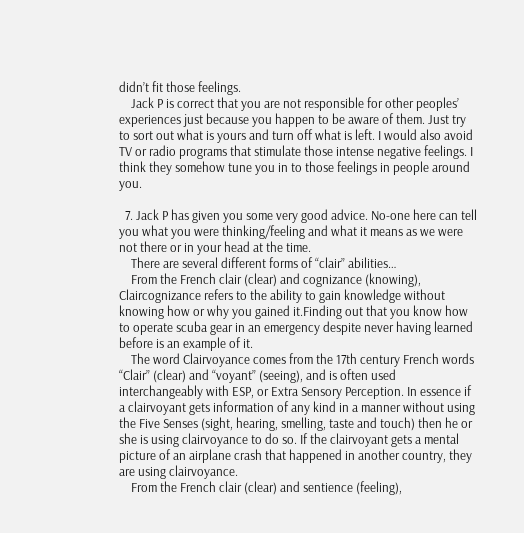didn’t fit those feelings.
    Jack P is correct that you are not responsible for other peoples’ experiences just because you happen to be aware of them. Just try to sort out what is yours and turn off what is left. I would also avoid TV or radio programs that stimulate those intense negative feelings. I think they somehow tune you in to those feelings in people around you.

  7. Jack P has given you some very good advice. No-one here can tell you what you were thinking/feeling and what it means as we were not there or in your head at the time.
    There are several different forms of “clair” abilities…
    From the French clair (clear) and cognizance (knowing), Claircognizance refers to the ability to gain knowledge without knowing how or why you gained it.Finding out that you know how to operate scuba gear in an emergency despite never having learned before is an example of it.
    The word Clairvoyance comes from the 17th century French words “Clair” (clear) and “voyant” (seeing), and is often used interchangeably with ESP, or Extra Sensory Perception. In essence if a clairvoyant gets information of any kind in a manner without using the Five Senses (sight, hearing, smelling, taste and touch) then he or she is using clairvoyance to do so. If the clairvoyant gets a mental picture of an airplane crash that happened in another country, they are using clairvoyance.
    From the French clair (clear) and sentience (feeling),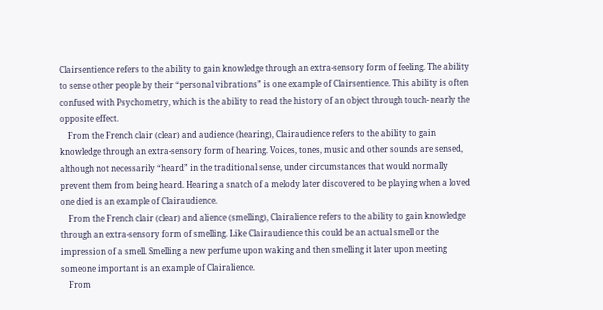Clairsentience refers to the ability to gain knowledge through an extra-sensory form of feeling. The ability to sense other people by their “personal vibrations” is one example of Clairsentience. This ability is often confused with Psychometry, which is the ability to read the history of an object through touch- nearly the opposite effect.
    From the French clair (clear) and audience (hearing), Clairaudience refers to the ability to gain knowledge through an extra-sensory form of hearing. Voices, tones, music and other sounds are sensed, although not necessarily “heard” in the traditional sense, under circumstances that would normally prevent them from being heard. Hearing a snatch of a melody later discovered to be playing when a loved one died is an example of Clairaudience.
    From the French clair (clear) and alience (smelling), Clairalience refers to the ability to gain knowledge through an extra-sensory form of smelling. Like Clairaudience this could be an actual smell or the impression of a smell. Smelling a new perfume upon waking and then smelling it later upon meeting someone important is an example of Clairalience.
    From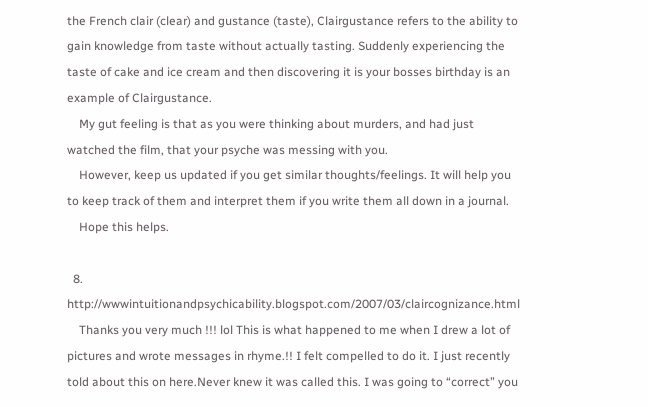the French clair (clear) and gustance (taste), Clairgustance refers to the ability to gain knowledge from taste without actually tasting. Suddenly experiencing the taste of cake and ice cream and then discovering it is your bosses birthday is an example of Clairgustance.
    My gut feeling is that as you were thinking about murders, and had just watched the film, that your psyche was messing with you.
    However, keep us updated if you get similar thoughts/feelings. It will help you to keep track of them and interpret them if you write them all down in a journal.
    Hope this helps.

  8. http://wwwintuitionandpsychicability.blogspot.com/2007/03/claircognizance.html
    Thanks you very much !!! lol This is what happened to me when I drew a lot of pictures and wrote messages in rhyme.!! I felt compelled to do it. I just recently told about this on here.Never knew it was called this. I was going to “correct” you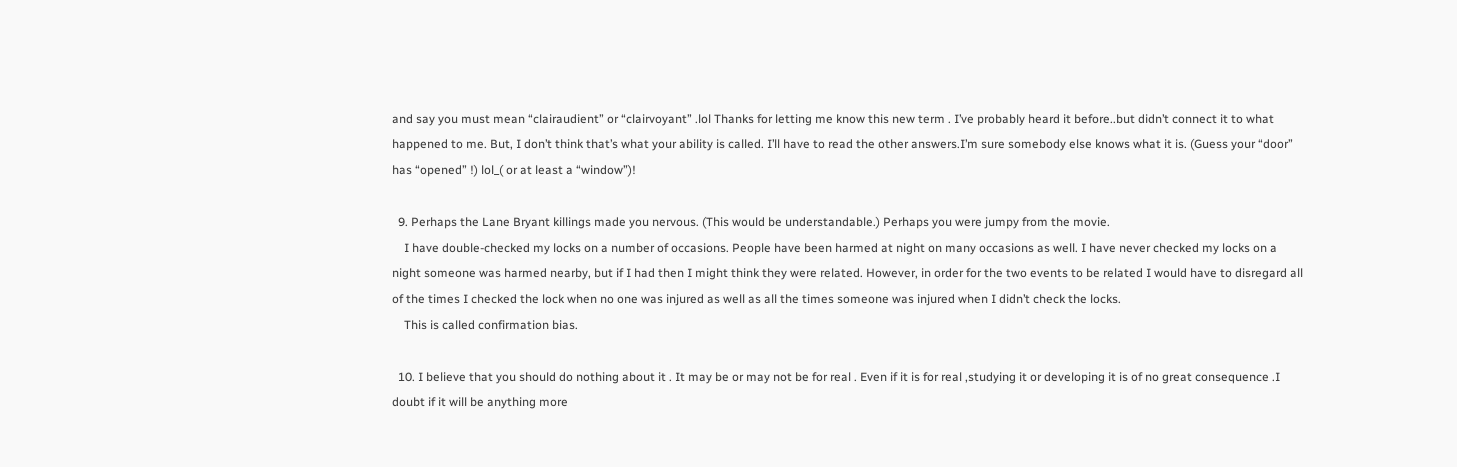and say you must mean “clairaudient” or “clairvoyant” .lol Thanks for letting me know this new term . I’ve probably heard it before..but didn’t connect it to what happened to me. But, I don’t think that’s what your ability is called. I’ll have to read the other answers.I’m sure somebody else knows what it is. (Guess your “door” has “opened” !) lol_( or at least a “window”)!

  9. Perhaps the Lane Bryant killings made you nervous. (This would be understandable.) Perhaps you were jumpy from the movie.
    I have double-checked my locks on a number of occasions. People have been harmed at night on many occasions as well. I have never checked my locks on a night someone was harmed nearby, but if I had then I might think they were related. However, in order for the two events to be related I would have to disregard all of the times I checked the lock when no one was injured as well as all the times someone was injured when I didn’t check the locks.
    This is called confirmation bias.

  10. I believe that you should do nothing about it . It may be or may not be for real . Even if it is for real ,studying it or developing it is of no great consequence .I doubt if it will be anything more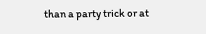than a party trick or at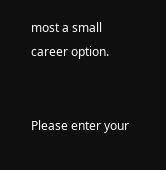most a small career option.


Please enter your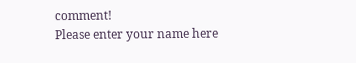comment!
Please enter your name here